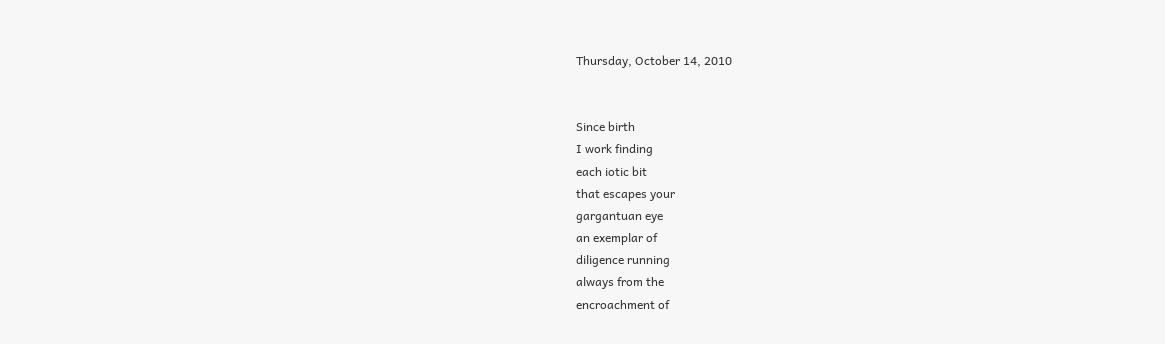Thursday, October 14, 2010


Since birth
I work finding
each iotic bit
that escapes your
gargantuan eye
an exemplar of
diligence running
always from the
encroachment of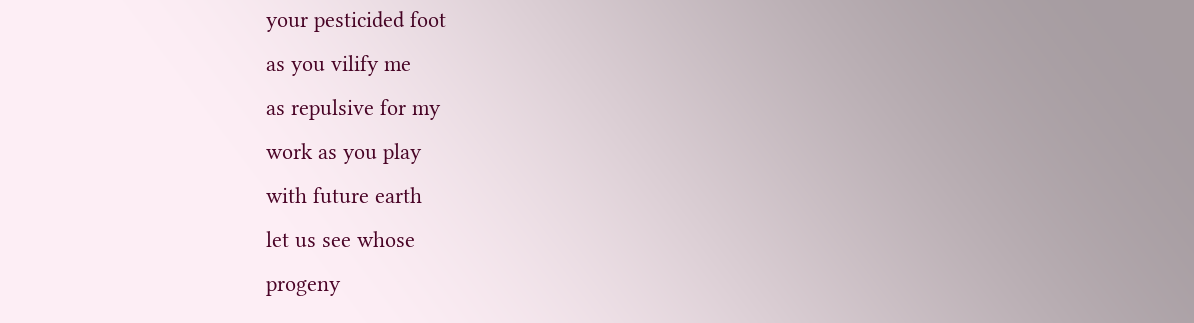your pesticided foot
as you vilify me
as repulsive for my
work as you play
with future earth
let us see whose
progeny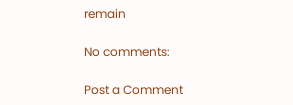remain

No comments:

Post a Comment